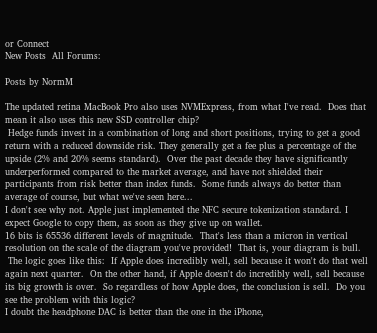or Connect
New Posts  All Forums:

Posts by NormM

The updated retina MacBook Pro also uses NVMExpress, from what I've read.  Does that mean it also uses this new SSD controller chip?
 Hedge funds invest in a combination of long and short positions, trying to get a good return with a reduced downside risk. They generally get a fee plus a percentage of the upside (2% and 20% seems standard).  Over the past decade they have significantly underperformed compared to the market average, and have not shielded their participants from risk better than index funds.  Some funds always do better than average of course, but what we've seen here...
I don't see why not. Apple just implemented the NFC secure tokenization standard. I expect Google to copy them, as soon as they give up on wallet.
16 bits is 65536 different levels of magnitude.  That's less than a micron in vertical resolution on the scale of the diagram you've provided!  That is, your diagram is bull.
 The logic goes like this:  If Apple does incredibly well, sell because it won't do that well again next quarter.  On the other hand, if Apple doesn't do incredibly well, sell because its big growth is over.  So regardless of how Apple does, the conclusion is sell.  Do you see the problem with this logic?
I doubt the headphone DAC is better than the one in the iPhone,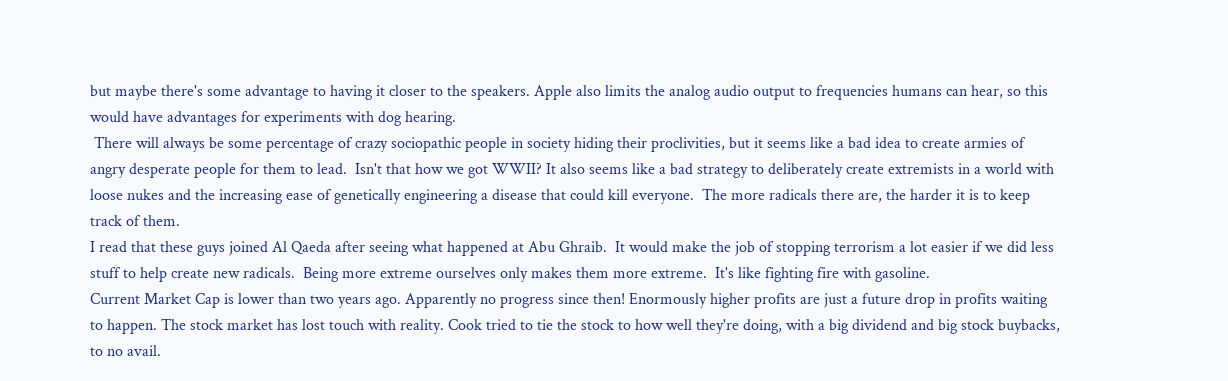but maybe there's some advantage to having it closer to the speakers. Apple also limits the analog audio output to frequencies humans can hear, so this would have advantages for experiments with dog hearing.
 There will always be some percentage of crazy sociopathic people in society hiding their proclivities, but it seems like a bad idea to create armies of angry desperate people for them to lead.  Isn't that how we got WWII? It also seems like a bad strategy to deliberately create extremists in a world with loose nukes and the increasing ease of genetically engineering a disease that could kill everyone.  The more radicals there are, the harder it is to keep track of them.
I read that these guys joined Al Qaeda after seeing what happened at Abu Ghraib.  It would make the job of stopping terrorism a lot easier if we did less stuff to help create new radicals.  Being more extreme ourselves only makes them more extreme.  It's like fighting fire with gasoline.
Current Market Cap is lower than two years ago. Apparently no progress since then! Enormously higher profits are just a future drop in profits waiting to happen. The stock market has lost touch with reality. Cook tried to tie the stock to how well they're doing, with a big dividend and big stock buybacks, to no avail.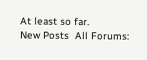At least so far.
New Posts  All Forums: